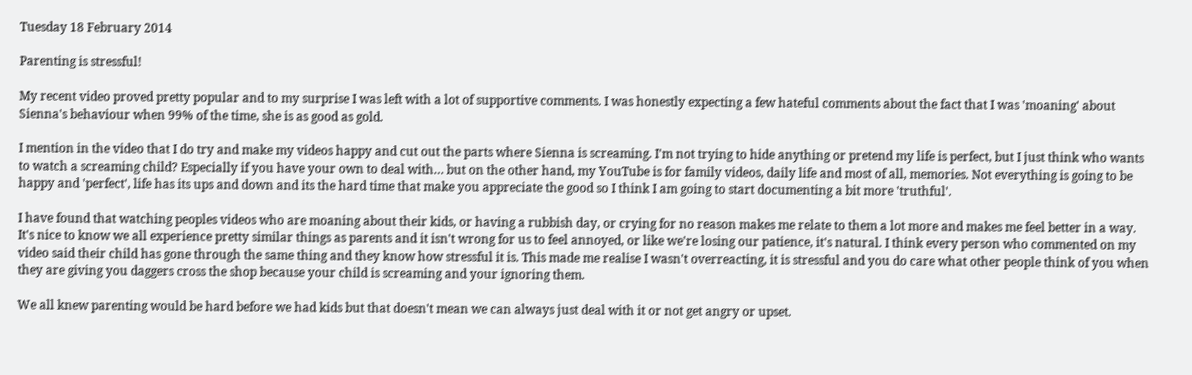Tuesday 18 February 2014

Parenting is stressful!

My recent video proved pretty popular and to my surprise I was left with a lot of supportive comments. I was honestly expecting a few hateful comments about the fact that I was 'moaning' about Sienna's behaviour when 99% of the time, she is as good as gold.

I mention in the video that I do try and make my videos happy and cut out the parts where Sienna is screaming. I'm not trying to hide anything or pretend my life is perfect, but I just think who wants to watch a screaming child? Especially if you have your own to deal with… but on the other hand, my YouTube is for family videos, daily life and most of all, memories. Not everything is going to be happy and 'perfect', life has its ups and down and its the hard time that make you appreciate the good so I think I am going to start documenting a bit more 'truthful'.

I have found that watching peoples videos who are moaning about their kids, or having a rubbish day, or crying for no reason makes me relate to them a lot more and makes me feel better in a way. It's nice to know we all experience pretty similar things as parents and it isn't wrong for us to feel annoyed, or like we're losing our patience, it's natural. I think every person who commented on my video said their child has gone through the same thing and they know how stressful it is. This made me realise I wasn't overreacting, it is stressful and you do care what other people think of you when they are giving you daggers cross the shop because your child is screaming and your ignoring them.

We all knew parenting would be hard before we had kids but that doesn't mean we can always just deal with it or not get angry or upset.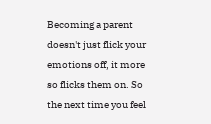Becoming a parent doesn't just flick your emotions off, it more so flicks them on. So the next time you feel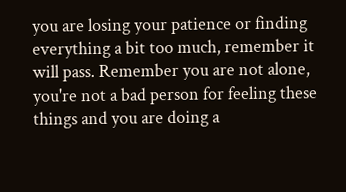you are losing your patience or finding everything a bit too much, remember it will pass. Remember you are not alone, you're not a bad person for feeling these things and you are doing a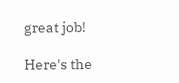great job!

Here's the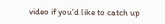video if you'd like to catch up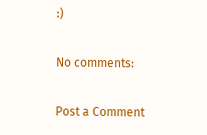:)

No comments:

Post a Comment